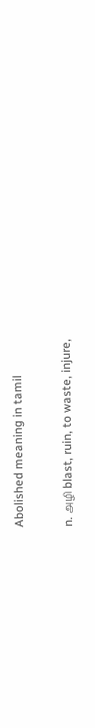Abolished meaning in tamil

n. அழி blast, ruin, to waste, injure,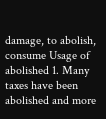damage, to abolish, consume Usage of abolished 1. Many taxes have been abolished and more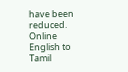have been reduced. Online English to Tamil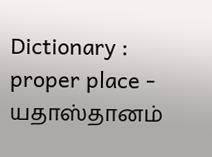Dictionary : proper place - யதாஸ்தானம்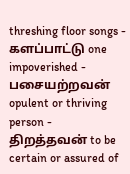threshing floor songs - களப்பாட்டு one impoverished - பசையற்றவன் opulent or thriving person - திறத்தவன் to be certain or assured of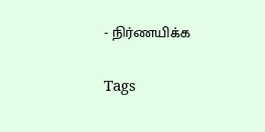- நிர்ணயிக்க

Tags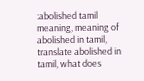:abolished tamil meaning, meaning of abolished in tamil, translate abolished in tamil, what does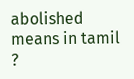abolished means in tamil ?